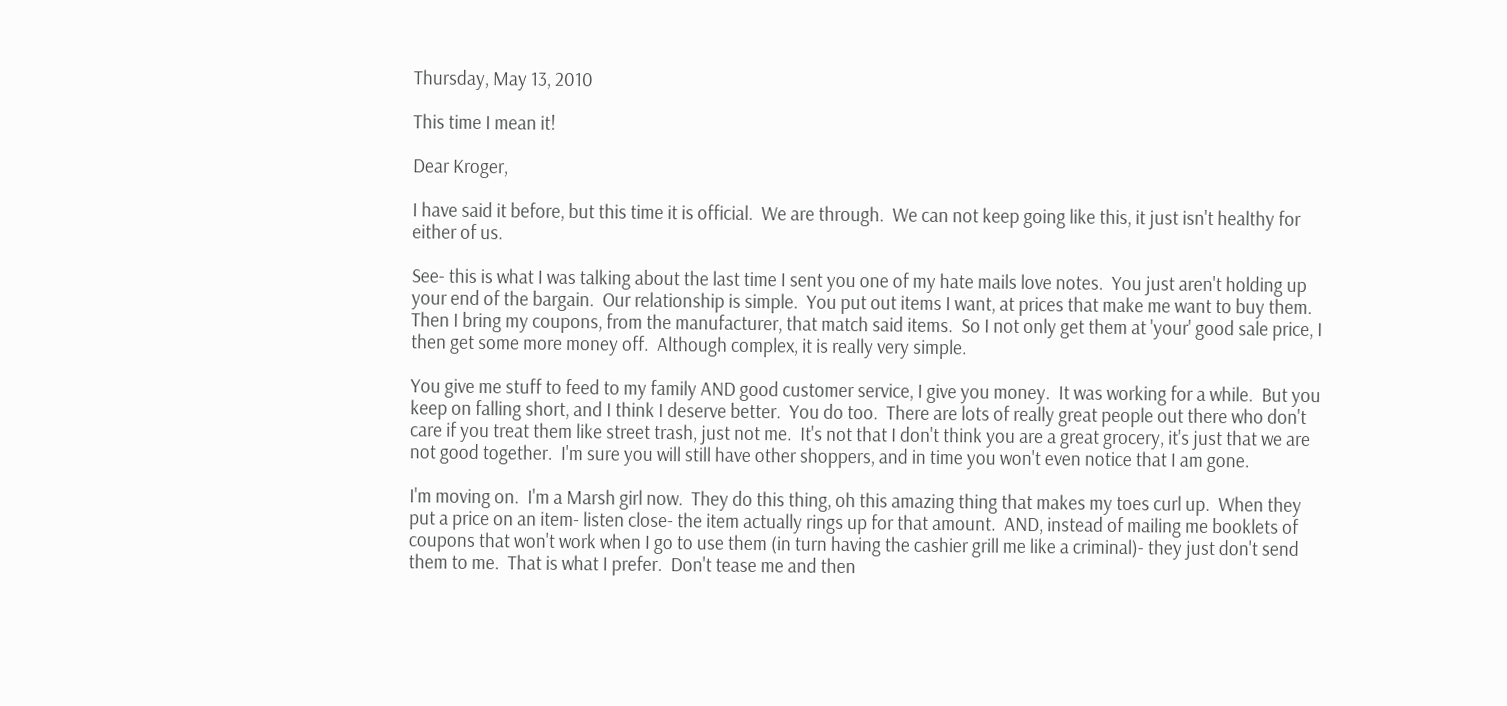Thursday, May 13, 2010

This time I mean it!

Dear Kroger,

I have said it before, but this time it is official.  We are through.  We can not keep going like this, it just isn't healthy for either of us.

See- this is what I was talking about the last time I sent you one of my hate mails love notes.  You just aren't holding up your end of the bargain.  Our relationship is simple.  You put out items I want, at prices that make me want to buy them.  Then I bring my coupons, from the manufacturer, that match said items.  So I not only get them at 'your' good sale price, I then get some more money off.  Although complex, it is really very simple.

You give me stuff to feed to my family AND good customer service, I give you money.  It was working for a while.  But you keep on falling short, and I think I deserve better.  You do too.  There are lots of really great people out there who don't care if you treat them like street trash, just not me.  It's not that I don't think you are a great grocery, it's just that we are not good together.  I'm sure you will still have other shoppers, and in time you won't even notice that I am gone.

I'm moving on.  I'm a Marsh girl now.  They do this thing, oh this amazing thing that makes my toes curl up.  When they put a price on an item- listen close- the item actually rings up for that amount.  AND, instead of mailing me booklets of coupons that won't work when I go to use them (in turn having the cashier grill me like a criminal)- they just don't send them to me.  That is what I prefer.  Don't tease me and then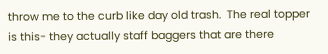throw me to the curb like day old trash.  The real topper is this- they actually staff baggers that are there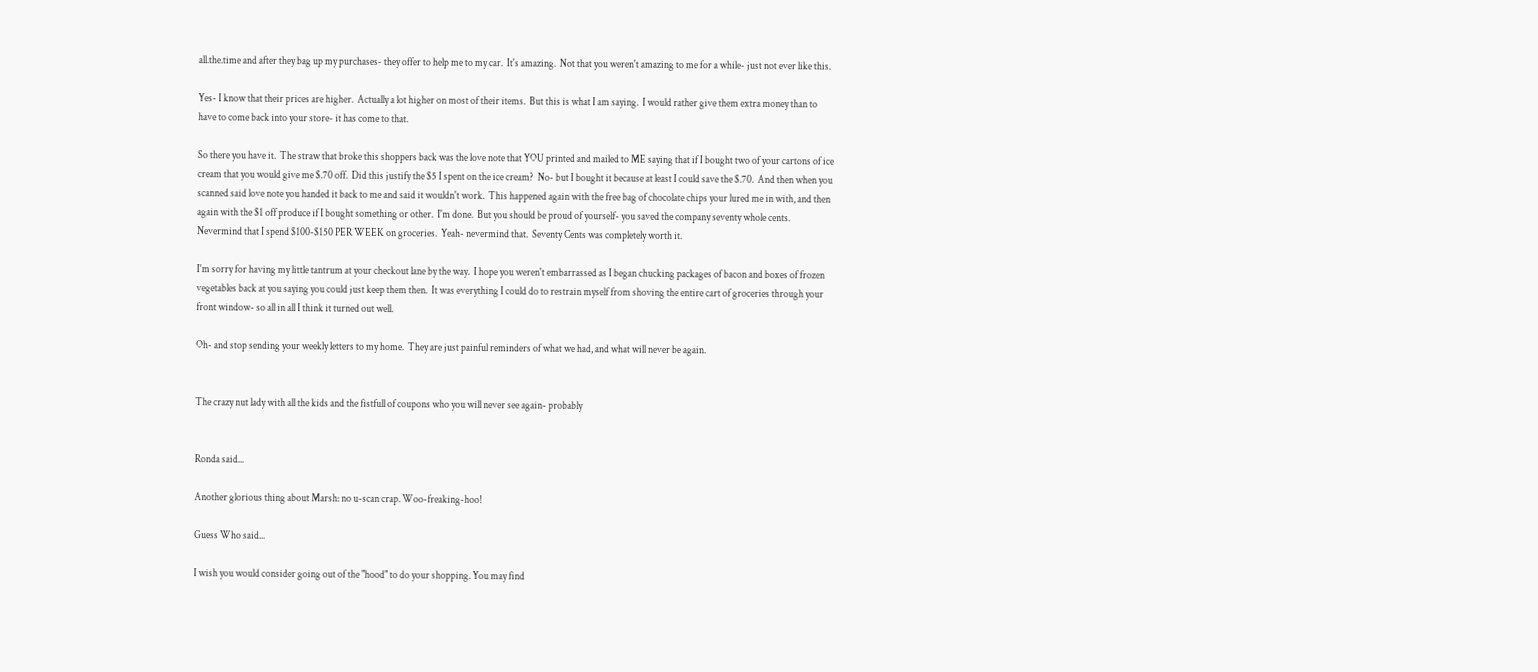all.the.time and after they bag up my purchases- they offer to help me to my car.  It's amazing.  Not that you weren't amazing to me for a while- just not ever like this.

Yes- I know that their prices are higher.  Actually a lot higher on most of their items.  But this is what I am saying.  I would rather give them extra money than to have to come back into your store- it has come to that.

So there you have it.  The straw that broke this shoppers back was the love note that YOU printed and mailed to ME saying that if I bought two of your cartons of ice cream that you would give me $.70 off.  Did this justify the $5 I spent on the ice cream?  No- but I bought it because at least I could save the $.70.  And then when you scanned said love note you handed it back to me and said it wouldn't work.  This happened again with the free bag of chocolate chips your lured me in with, and then again with the $1 off produce if I bought something or other.  I'm done.  But you should be proud of yourself- you saved the company seventy whole cents.  Nevermind that I spend $100-$150 PER WEEK on groceries.  Yeah- nevermind that.  Seventy Cents was completely worth it.

I'm sorry for having my little tantrum at your checkout lane by the way.  I hope you weren't embarrassed as I began chucking packages of bacon and boxes of frozen vegetables back at you saying you could just keep them then.  It was everything I could do to restrain myself from shoving the entire cart of groceries through your front window- so all in all I think it turned out well.

Oh- and stop sending your weekly letters to my home.  They are just painful reminders of what we had, and what will never be again.


The crazy nut lady with all the kids and the fistfull of coupons who you will never see again- probably


Ronda said...

Another glorious thing about Marsh: no u-scan crap. Woo-freaking-hoo!

Guess Who said...

I wish you would consider going out of the "hood" to do your shopping. You may find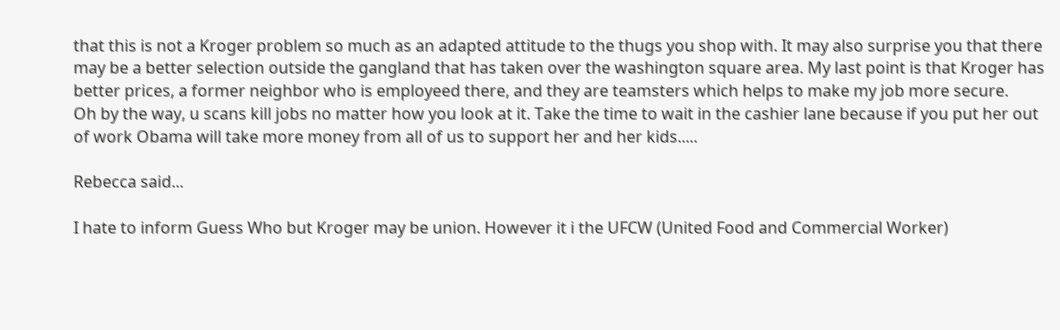that this is not a Kroger problem so much as an adapted attitude to the thugs you shop with. It may also surprise you that there may be a better selection outside the gangland that has taken over the washington square area. My last point is that Kroger has better prices, a former neighbor who is employeed there, and they are teamsters which helps to make my job more secure.
Oh by the way, u scans kill jobs no matter how you look at it. Take the time to wait in the cashier lane because if you put her out of work Obama will take more money from all of us to support her and her kids.....

Rebecca said...

I hate to inform Guess Who but Kroger may be union. However it i the UFCW (United Food and Commercial Worker)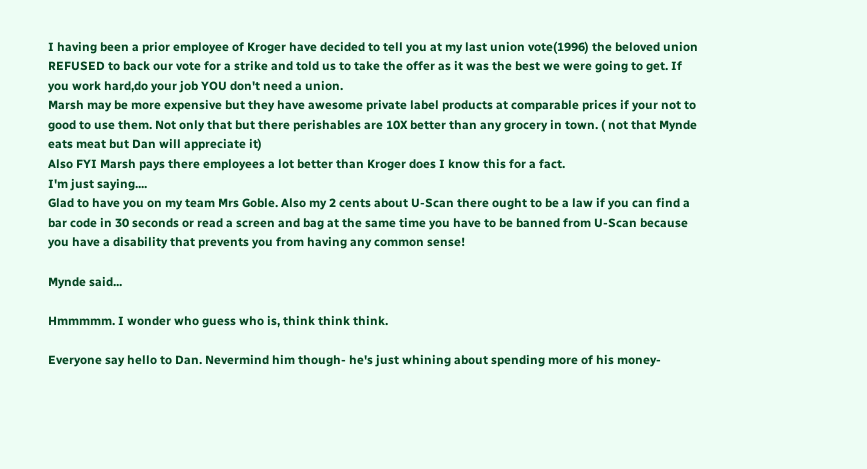I having been a prior employee of Kroger have decided to tell you at my last union vote(1996) the beloved union REFUSED to back our vote for a strike and told us to take the offer as it was the best we were going to get. If you work hard,do your job YOU don't need a union.
Marsh may be more expensive but they have awesome private label products at comparable prices if your not to good to use them. Not only that but there perishables are 10X better than any grocery in town. ( not that Mynde eats meat but Dan will appreciate it)
Also FYI Marsh pays there employees a lot better than Kroger does I know this for a fact.
I'm just saying....
Glad to have you on my team Mrs Goble. Also my 2 cents about U-Scan there ought to be a law if you can find a bar code in 30 seconds or read a screen and bag at the same time you have to be banned from U-Scan because you have a disability that prevents you from having any common sense!

Mynde said...

Hmmmmm. I wonder who guess who is, think think think.

Everyone say hello to Dan. Nevermind him though- he's just whining about spending more of his money-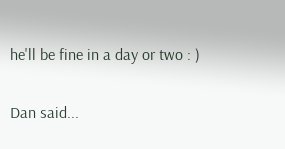he'll be fine in a day or two : )

Dan said...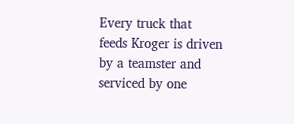Every truck that feeds Kroger is driven by a teamster and serviced by one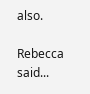also.

Rebecca said...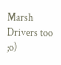Marsh Drivers too ;o)